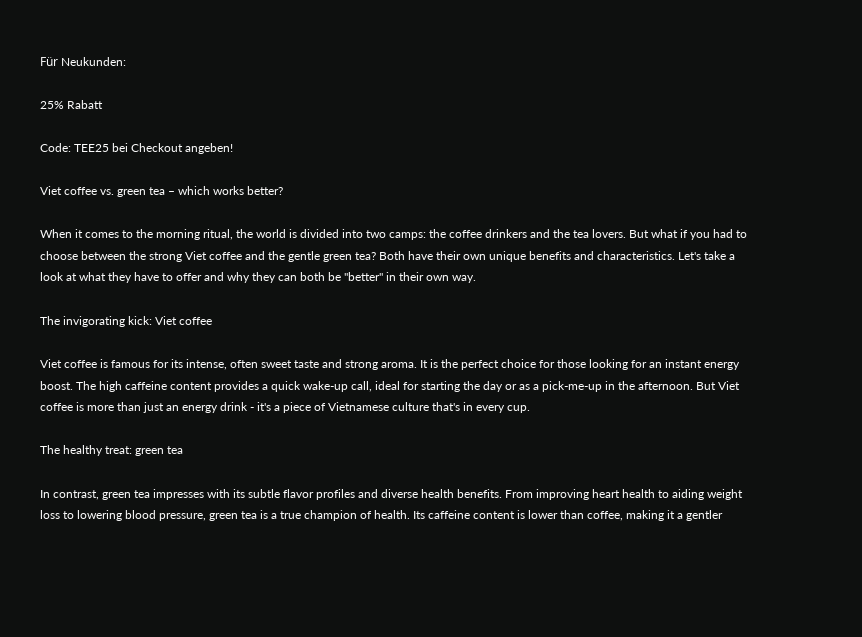Für Neukunden:

25% Rabatt

Code: TEE25 bei Checkout angeben!

Viet coffee vs. green tea – which works better?

When it comes to the morning ritual, the world is divided into two camps: the coffee drinkers and the tea lovers. But what if you had to choose between the strong Viet coffee and the gentle green tea? Both have their own unique benefits and characteristics. Let's take a look at what they have to offer and why they can both be "better" in their own way.

The invigorating kick: Viet coffee

Viet coffee is famous for its intense, often sweet taste and strong aroma. It is the perfect choice for those looking for an instant energy boost. The high caffeine content provides a quick wake-up call, ideal for starting the day or as a pick-me-up in the afternoon. But Viet coffee is more than just an energy drink - it's a piece of Vietnamese culture that's in every cup.

The healthy treat: green tea

In contrast, green tea impresses with its subtle flavor profiles and diverse health benefits. From improving heart health to aiding weight loss to lowering blood pressure, green tea is a true champion of health. Its caffeine content is lower than coffee, making it a gentler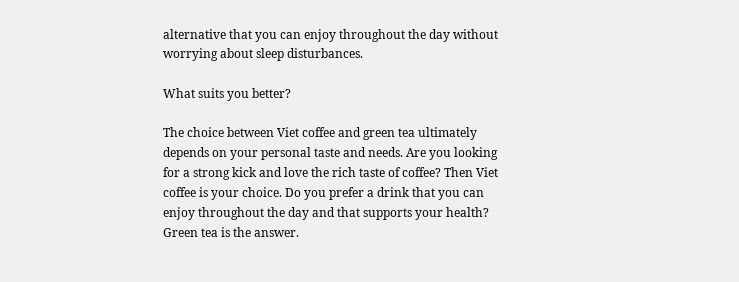alternative that you can enjoy throughout the day without worrying about sleep disturbances.

What suits you better?

The choice between Viet coffee and green tea ultimately depends on your personal taste and needs. Are you looking for a strong kick and love the rich taste of coffee? Then Viet coffee is your choice. Do you prefer a drink that you can enjoy throughout the day and that supports your health? Green tea is the answer.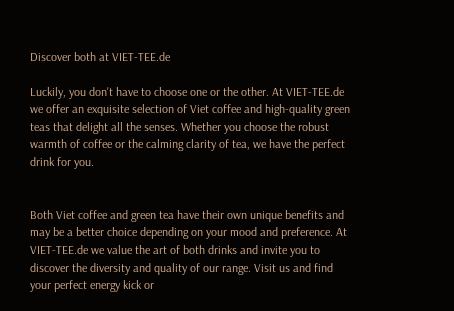Discover both at VIET-TEE.de

Luckily, you don't have to choose one or the other. At VIET-TEE.de we offer an exquisite selection of Viet coffee and high-quality green teas that delight all the senses. Whether you choose the robust warmth of coffee or the calming clarity of tea, we have the perfect drink for you.


Both Viet coffee and green tea have their own unique benefits and may be a better choice depending on your mood and preference. At VIET-TEE.de we value the art of both drinks and invite you to discover the diversity and quality of our range. Visit us and find your perfect energy kick or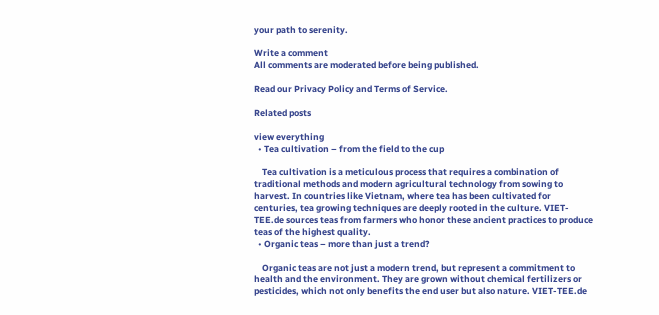your path to serenity.

Write a comment
All comments are moderated before being published.

Read our Privacy Policy and Terms of Service.

Related posts

view everything
  • Tea cultivation – from the field to the cup

    Tea cultivation is a meticulous process that requires a combination of traditional methods and modern agricultural technology from sowing to harvest. In countries like Vietnam, where tea has been cultivated for centuries, tea growing techniques are deeply rooted in the culture. VIET-TEE.de sources teas from farmers who honor these ancient practices to produce teas of the highest quality.
  • Organic teas – more than just a trend?

    Organic teas are not just a modern trend, but represent a commitment to health and the environment. They are grown without chemical fertilizers or pesticides, which not only benefits the end user but also nature. VIET-TEE.de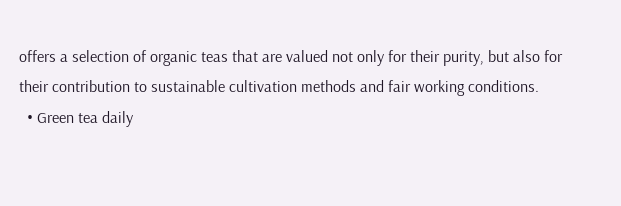offers a selection of organic teas that are valued not only for their purity, but also for their contribution to sustainable cultivation methods and fair working conditions.
  • Green tea daily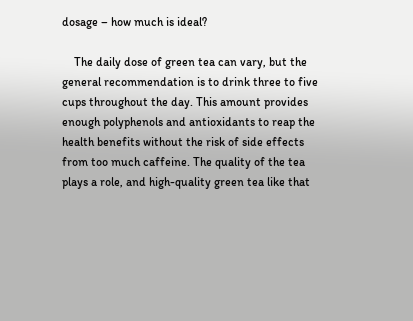dosage – how much is ideal?

    The daily dose of green tea can vary, but the general recommendation is to drink three to five cups throughout the day. This amount provides enough polyphenols and antioxidants to reap the health benefits without the risk of side effects from too much caffeine. The quality of the tea plays a role, and high-quality green tea like that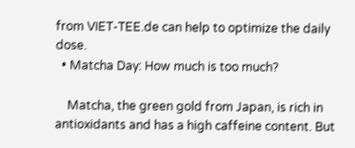from VIET-TEE.de can help to optimize the daily dose.
  • Matcha Day: How much is too much?

    Matcha, the green gold from Japan, is rich in antioxidants and has a high caffeine content. But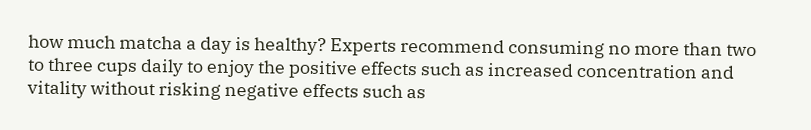how much matcha a day is healthy? Experts recommend consuming no more than two to three cups daily to enjoy the positive effects such as increased concentration and vitality without risking negative effects such as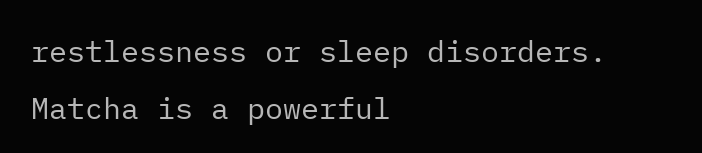restlessness or sleep disorders. Matcha is a powerful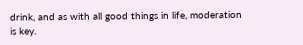drink, and as with all good things in life, moderation is key.